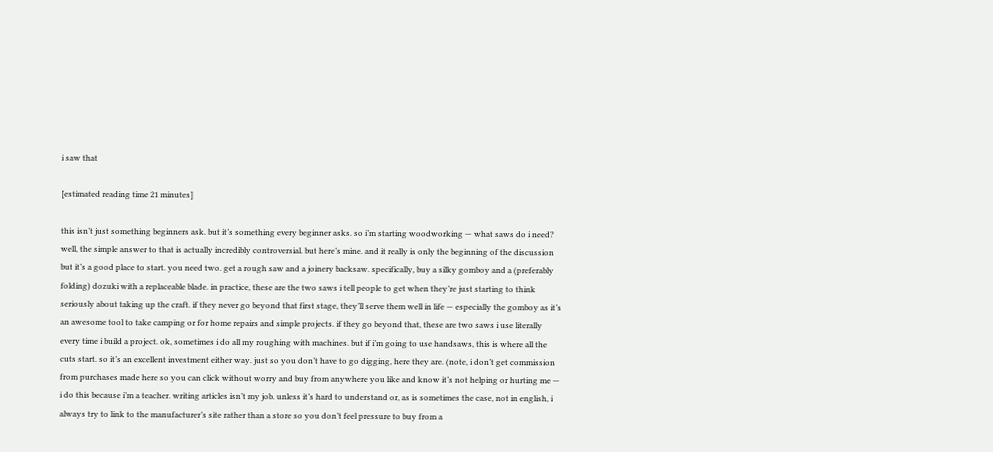i saw that

[estimated reading time 21 minutes]

this isn’t just something beginners ask. but it’s something every beginner asks. so i’m starting woodworking — what saws do i need? well, the simple answer to that is actually incredibly controversial. but here’s mine. and it really is only the beginning of the discussion but it’s a good place to start. you need two. get a rough saw and a joinery backsaw. specifically, buy a silky gomboy and a (preferably folding) dozuki with a replaceable blade. in practice, these are the two saws i tell people to get when they’re just starting to think seriously about taking up the craft. if they never go beyond that first stage, they’ll serve them well in life — especially the gomboy as it’s an awesome tool to take camping or for home repairs and simple projects. if they go beyond that, these are two saws i use literally every time i build a project. ok, sometimes i do all my roughing with machines. but if i’m going to use handsaws, this is where all the cuts start. so it’s an excellent investment either way. just so you don’t have to go digging, here they are. (note, i don’t get commission from purchases made here so you can click without worry and buy from anywhere you like and know it’s not helping or hurting me — i do this because i’m a teacher. writing articles isn’t my job. unless it’s hard to understand or, as is sometimes the case, not in english, i always try to link to the manufacturer’s site rather than a store so you don’t feel pressure to buy from a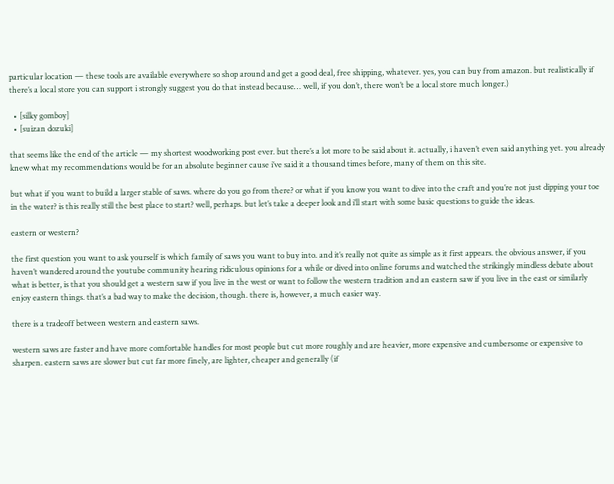particular location — these tools are available everywhere so shop around and get a good deal, free shipping, whatever. yes, you can buy from amazon. but realistically if there’s a local store you can support i strongly suggest you do that instead because… well, if you don’t, there won’t be a local store much longer.)

  • [silky gomboy]
  • [suizan dozuki]

that seems like the end of the article — my shortest woodworking post ever. but there’s a lot more to be said about it. actually, i haven’t even said anything yet. you already knew what my recommendations would be for an absolute beginner cause i’ve said it a thousand times before, many of them on this site.

but what if you want to build a larger stable of saws. where do you go from there? or what if you know you want to dive into the craft and you’re not just dipping your toe in the water? is this really still the best place to start? well, perhaps. but let’s take a deeper look and i’ll start with some basic questions to guide the ideas.

eastern or western?

the first question you want to ask yourself is which family of saws you want to buy into. and it’s really not quite as simple as it first appears. the obvious answer, if you haven’t wandered around the youtube community hearing ridiculous opinions for a while or dived into online forums and watched the strikingly mindless debate about what is better, is that you should get a western saw if you live in the west or want to follow the western tradition and an eastern saw if you live in the east or similarly enjoy eastern things. that’s a bad way to make the decision, though. there is, however, a much easier way.

there is a tradeoff between western and eastern saws.

western saws are faster and have more comfortable handles for most people but cut more roughly and are heavier, more expensive and cumbersome or expensive to sharpen. eastern saws are slower but cut far more finely, are lighter, cheaper and generally (if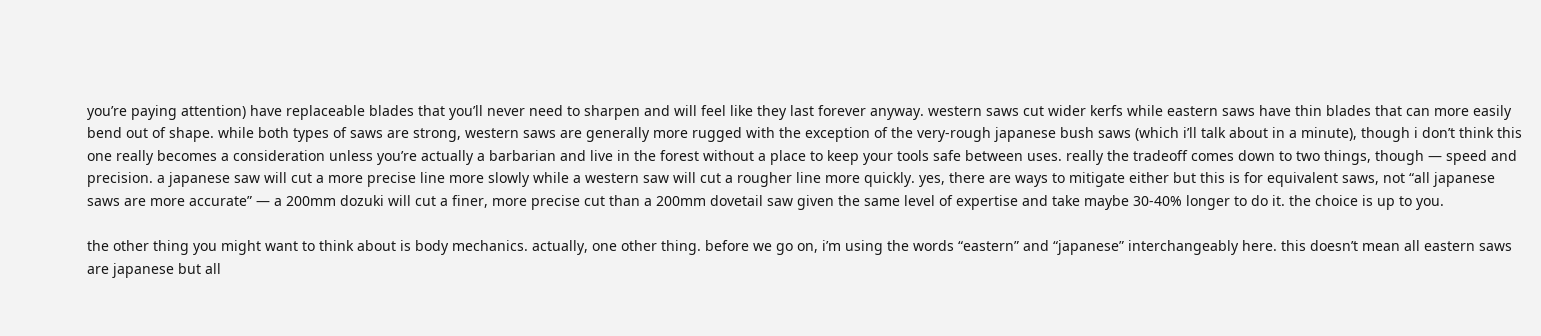you’re paying attention) have replaceable blades that you’ll never need to sharpen and will feel like they last forever anyway. western saws cut wider kerfs while eastern saws have thin blades that can more easily bend out of shape. while both types of saws are strong, western saws are generally more rugged with the exception of the very-rough japanese bush saws (which i’ll talk about in a minute), though i don’t think this one really becomes a consideration unless you’re actually a barbarian and live in the forest without a place to keep your tools safe between uses. really the tradeoff comes down to two things, though — speed and precision. a japanese saw will cut a more precise line more slowly while a western saw will cut a rougher line more quickly. yes, there are ways to mitigate either but this is for equivalent saws, not “all japanese saws are more accurate” — a 200mm dozuki will cut a finer, more precise cut than a 200mm dovetail saw given the same level of expertise and take maybe 30-40% longer to do it. the choice is up to you.

the other thing you might want to think about is body mechanics. actually, one other thing. before we go on, i’m using the words “eastern” and “japanese” interchangeably here. this doesn’t mean all eastern saws are japanese but all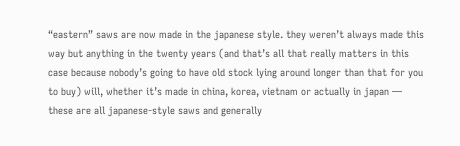“eastern” saws are now made in the japanese style. they weren’t always made this way but anything in the twenty years (and that’s all that really matters in this case because nobody’s going to have old stock lying around longer than that for you to buy) will, whether it’s made in china, korea, vietnam or actually in japan — these are all japanese-style saws and generally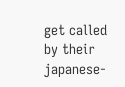get called by their japanese-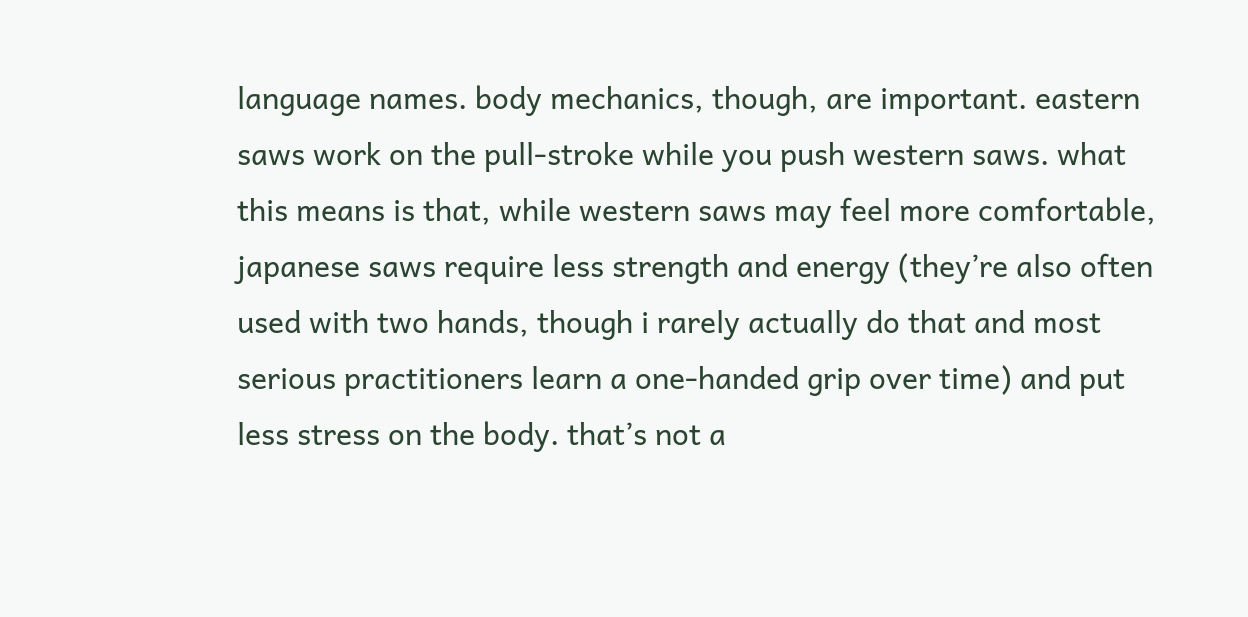language names. body mechanics, though, are important. eastern saws work on the pull-stroke while you push western saws. what this means is that, while western saws may feel more comfortable, japanese saws require less strength and energy (they’re also often used with two hands, though i rarely actually do that and most serious practitioners learn a one-handed grip over time) and put less stress on the body. that’s not a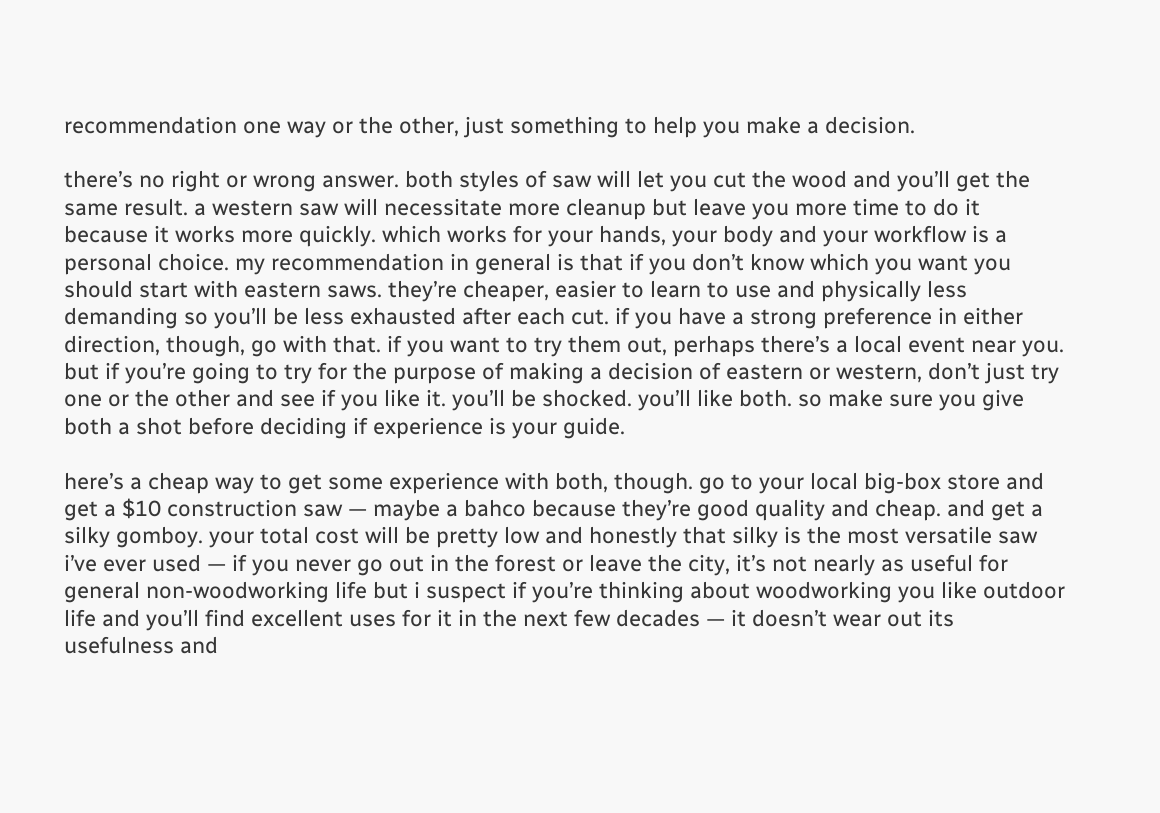recommendation one way or the other, just something to help you make a decision.

there’s no right or wrong answer. both styles of saw will let you cut the wood and you’ll get the same result. a western saw will necessitate more cleanup but leave you more time to do it because it works more quickly. which works for your hands, your body and your workflow is a personal choice. my recommendation in general is that if you don’t know which you want you should start with eastern saws. they’re cheaper, easier to learn to use and physically less demanding so you’ll be less exhausted after each cut. if you have a strong preference in either direction, though, go with that. if you want to try them out, perhaps there’s a local event near you. but if you’re going to try for the purpose of making a decision of eastern or western, don’t just try one or the other and see if you like it. you’ll be shocked. you’ll like both. so make sure you give both a shot before deciding if experience is your guide.

here’s a cheap way to get some experience with both, though. go to your local big-box store and get a $10 construction saw — maybe a bahco because they’re good quality and cheap. and get a silky gomboy. your total cost will be pretty low and honestly that silky is the most versatile saw i’ve ever used — if you never go out in the forest or leave the city, it’s not nearly as useful for general non-woodworking life but i suspect if you’re thinking about woodworking you like outdoor life and you’ll find excellent uses for it in the next few decades — it doesn’t wear out its usefulness and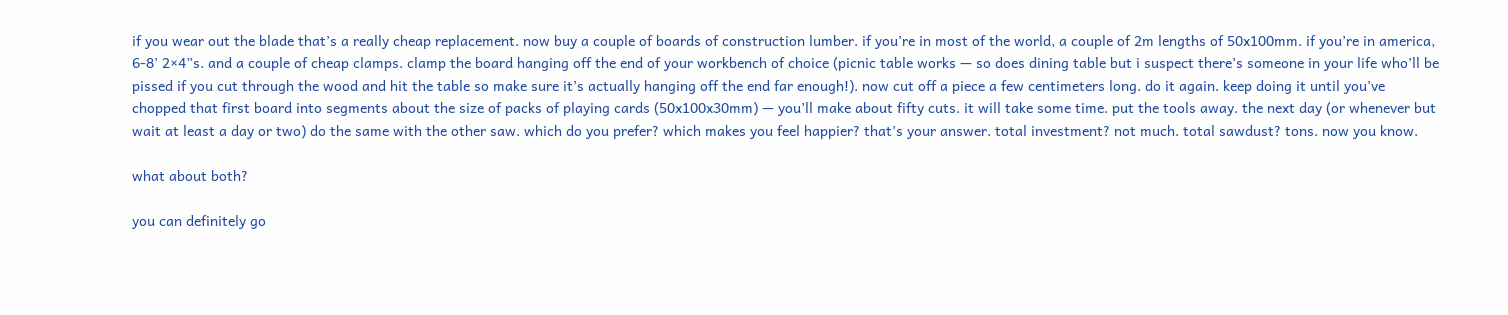if you wear out the blade that’s a really cheap replacement. now buy a couple of boards of construction lumber. if you’re in most of the world, a couple of 2m lengths of 50x100mm. if you’re in america, 6-8’ 2×4”s. and a couple of cheap clamps. clamp the board hanging off the end of your workbench of choice (picnic table works — so does dining table but i suspect there’s someone in your life who’ll be pissed if you cut through the wood and hit the table so make sure it’s actually hanging off the end far enough!). now cut off a piece a few centimeters long. do it again. keep doing it until you’ve chopped that first board into segments about the size of packs of playing cards (50x100x30mm) — you’ll make about fifty cuts. it will take some time. put the tools away. the next day (or whenever but wait at least a day or two) do the same with the other saw. which do you prefer? which makes you feel happier? that’s your answer. total investment? not much. total sawdust? tons. now you know.

what about both?

you can definitely go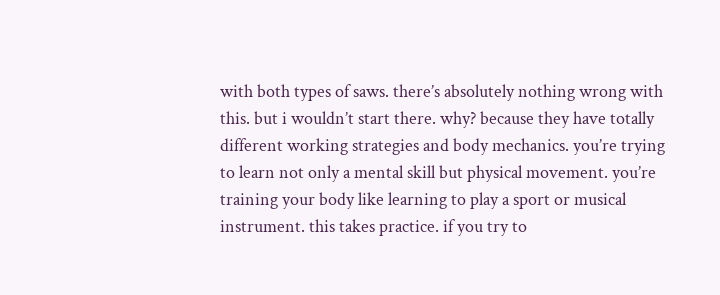with both types of saws. there’s absolutely nothing wrong with this. but i wouldn’t start there. why? because they have totally different working strategies and body mechanics. you’re trying to learn not only a mental skill but physical movement. you’re training your body like learning to play a sport or musical instrument. this takes practice. if you try to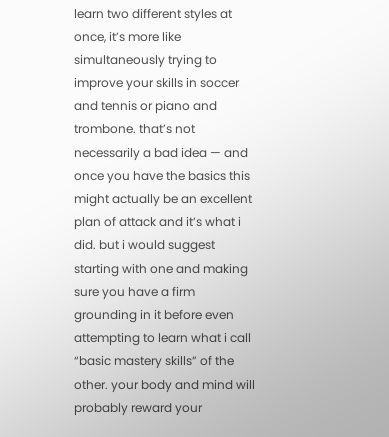learn two different styles at once, it’s more like simultaneously trying to improve your skills in soccer and tennis or piano and trombone. that’s not necessarily a bad idea — and once you have the basics this might actually be an excellent plan of attack and it’s what i did. but i would suggest starting with one and making sure you have a firm grounding in it before even attempting to learn what i call “basic mastery skills” of the other. your body and mind will probably reward your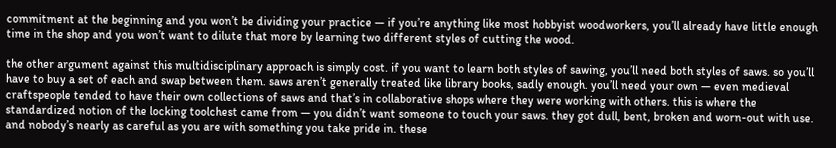commitment at the beginning and you won’t be dividing your practice — if you’re anything like most hobbyist woodworkers, you’ll already have little enough time in the shop and you won’t want to dilute that more by learning two different styles of cutting the wood.

the other argument against this multidisciplinary approach is simply cost. if you want to learn both styles of sawing, you’ll need both styles of saws. so you’ll have to buy a set of each and swap between them. saws aren’t generally treated like library books, sadly enough. you’ll need your own — even medieval craftspeople tended to have their own collections of saws and that’s in collaborative shops where they were working with others. this is where the standardized notion of the locking toolchest came from — you didn’t want someone to touch your saws. they got dull, bent, broken and worn-out with use. and nobody’s nearly as careful as you are with something you take pride in. these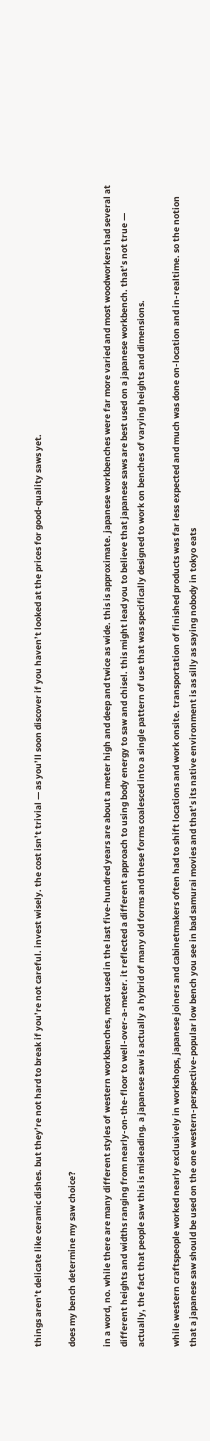things aren’t delicate like ceramic dishes. but they’re not hard to break if you’re not careful. invest wisely. the cost isn’t trivial — as you’ll soon discover if you haven’t looked at the prices for good-quality saws yet.

does my bench determine my saw choice?

in a word, no. while there are many different styles of western workbenches, most used in the last five-hundred years are about a meter high and deep and twice as wide. this is approximate. japanese workbenches were far more varied and most woodworkers had several at different heights and widths ranging from nearly-on-the-floor to well-over-a-meter. it reflected a different approach to using body energy to saw and chisel. this might lead you to believe that japanese saws are best used on a japanese workbench. that’s not true — actually, the fact that people saw this is misleading. a japanese saw is actually a hybrid of many old forms and these forms coalesced into a single pattern of use that was specifically designed to work on benches of varying heights and dimensions.

while western craftspeople worked nearly exclusively in workshops, japanese joiners and cabinetmakers often had to shift locations and work onsite. transportation of finished products was far less expected and much was done on-location and in-realtime. so the notion that a japanese saw should be used on the one western-perspective-popular low bench you see in bad samurai movies and that’s its native environment is as silly as saying nobody in tokyo eats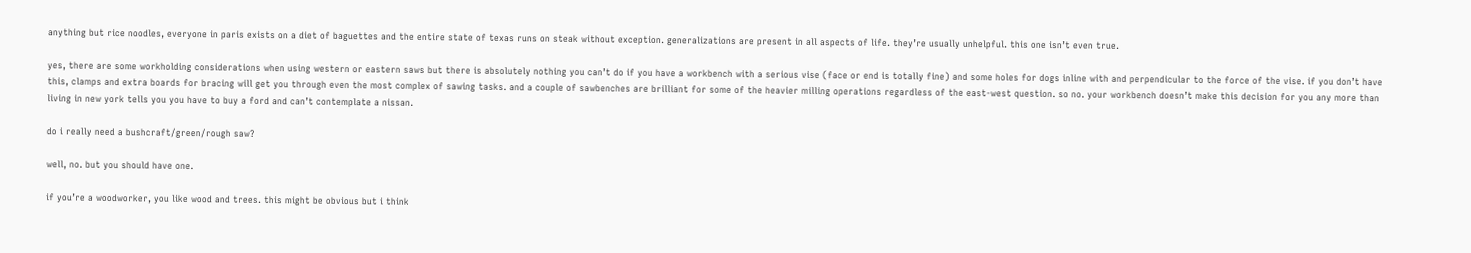anything but rice noodles, everyone in paris exists on a diet of baguettes and the entire state of texas runs on steak without exception. generalizations are present in all aspects of life. they’re usually unhelpful. this one isn’t even true.

yes, there are some workholding considerations when using western or eastern saws but there is absolutely nothing you can’t do if you have a workbench with a serious vise (face or end is totally fine) and some holes for dogs inline with and perpendicular to the force of the vise. if you don’t have this, clamps and extra boards for bracing will get you through even the most complex of sawing tasks. and a couple of sawbenches are brilliant for some of the heavier milling operations regardless of the east-west question. so no. your workbench doesn’t make this decision for you any more than living in new york tells you you have to buy a ford and can’t contemplate a nissan.

do i really need a bushcraft/green/rough saw?

well, no. but you should have one.

if you’re a woodworker, you like wood and trees. this might be obvious but i think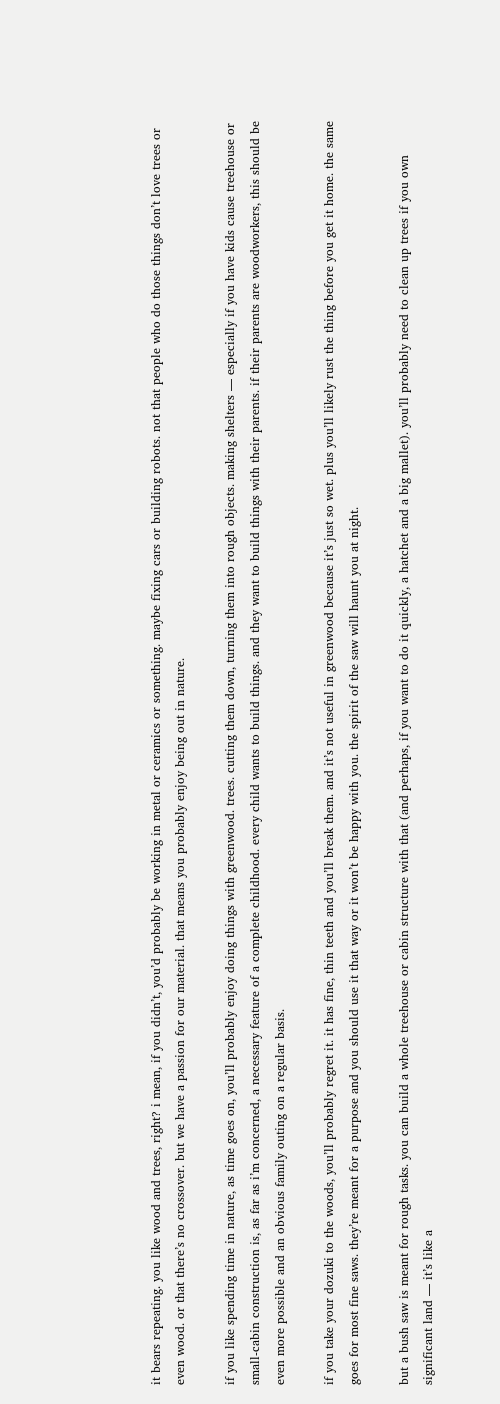it bears repeating. you like wood and trees, right? i mean, if you didn’t, you’d probably be working in metal or ceramics or something. maybe fixing cars or building robots. not that people who do those things don’t love trees or even wood. or that there’s no crossover. but we have a passion for our material. that means you probably enjoy being out in nature.

if you like spending time in nature, as time goes on, you’ll probably enjoy doing things with greenwood. trees. cutting them down, turning them into rough objects. making shelters — especially if you have kids cause treehouse or small-cabin construction is, as far as i’m concerned, a necessary feature of a complete childhood. every child wants to build things. and they want to build things with their parents. if their parents are woodworkers, this should be even more possible and an obvious family outing on a regular basis.

if you take your dozuki to the woods, you’ll probably regret it. it has fine, thin teeth and you’ll break them. and it’s not useful in greenwood because it’s just so wet. plus you’ll likely rust the thing before you get it home. the same goes for most fine saws. they’re meant for a purpose and you should use it that way or it won’t be happy with you. the spirit of the saw will haunt you at night.

but a bush saw is meant for rough tasks. you can build a whole treehouse or cabin structure with that (and perhaps, if you want to do it quickly, a hatchet and a big mallet). you’ll probably need to clean up trees if you own significant land — it’s like a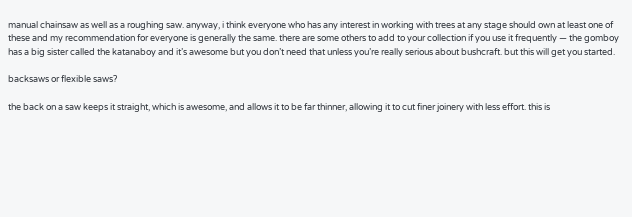manual chainsaw as well as a roughing saw. anyway, i think everyone who has any interest in working with trees at any stage should own at least one of these and my recommendation for everyone is generally the same. there are some others to add to your collection if you use it frequently — the gomboy has a big sister called the katanaboy and it’s awesome but you don’t need that unless you’re really serious about bushcraft. but this will get you started.

backsaws or flexible saws?

the back on a saw keeps it straight, which is awesome, and allows it to be far thinner, allowing it to cut finer joinery with less effort. this is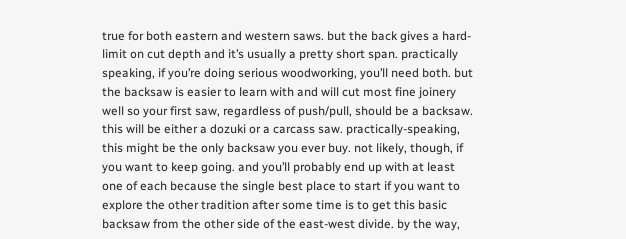true for both eastern and western saws. but the back gives a hard-limit on cut depth and it’s usually a pretty short span. practically speaking, if you’re doing serious woodworking, you’ll need both. but the backsaw is easier to learn with and will cut most fine joinery well so your first saw, regardless of push/pull, should be a backsaw. this will be either a dozuki or a carcass saw. practically-speaking, this might be the only backsaw you ever buy. not likely, though, if you want to keep going. and you’ll probably end up with at least one of each because the single best place to start if you want to explore the other tradition after some time is to get this basic backsaw from the other side of the east-west divide. by the way,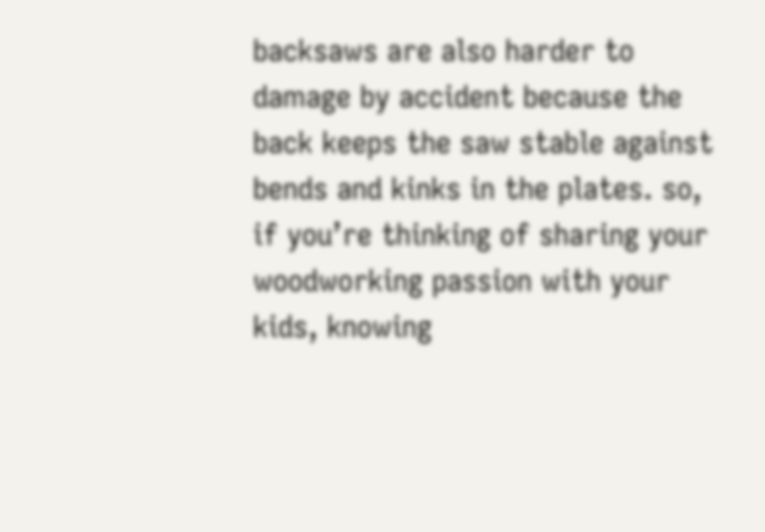backsaws are also harder to damage by accident because the back keeps the saw stable against bends and kinks in the plates. so, if you’re thinking of sharing your woodworking passion with your kids, knowing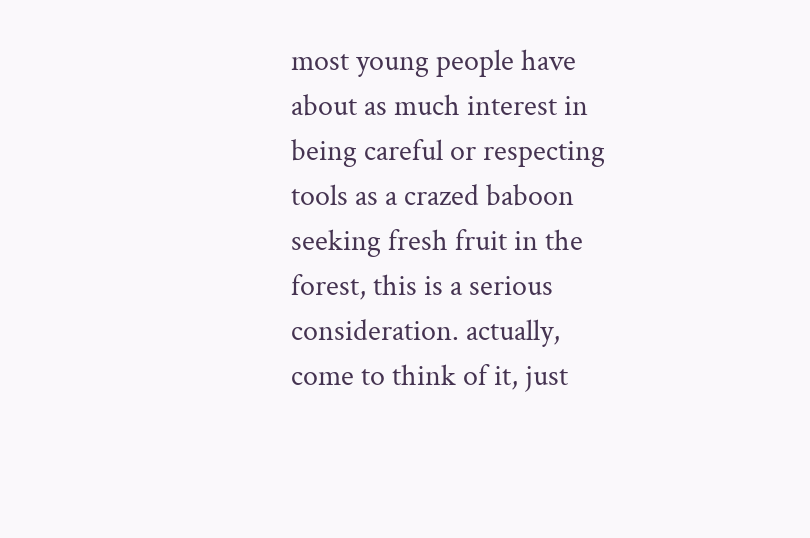most young people have about as much interest in being careful or respecting tools as a crazed baboon seeking fresh fruit in the forest, this is a serious consideration. actually, come to think of it, just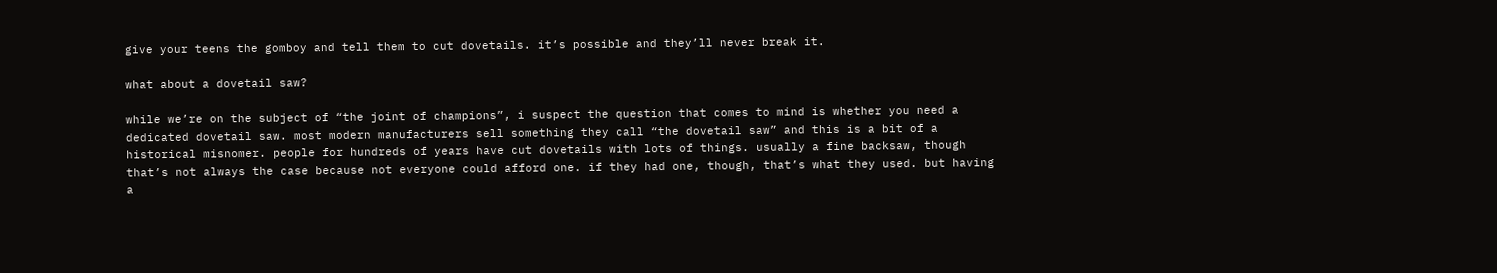give your teens the gomboy and tell them to cut dovetails. it’s possible and they’ll never break it.

what about a dovetail saw?

while we’re on the subject of “the joint of champions”, i suspect the question that comes to mind is whether you need a dedicated dovetail saw. most modern manufacturers sell something they call “the dovetail saw” and this is a bit of a historical misnomer. people for hundreds of years have cut dovetails with lots of things. usually a fine backsaw, though that’s not always the case because not everyone could afford one. if they had one, though, that’s what they used. but having a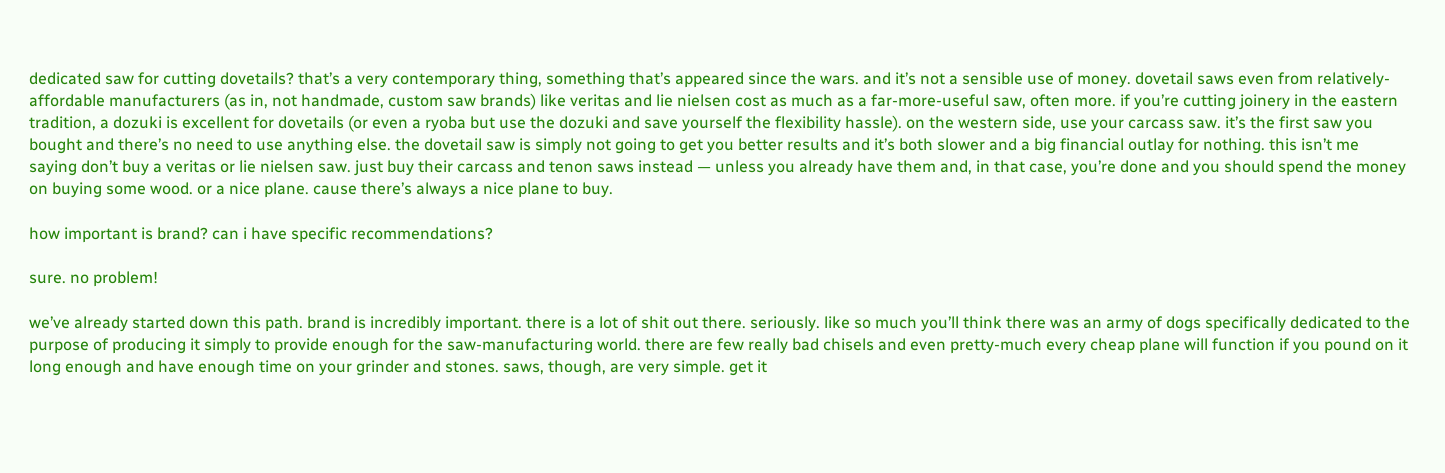dedicated saw for cutting dovetails? that’s a very contemporary thing, something that’s appeared since the wars. and it’s not a sensible use of money. dovetail saws even from relatively-affordable manufacturers (as in, not handmade, custom saw brands) like veritas and lie nielsen cost as much as a far-more-useful saw, often more. if you’re cutting joinery in the eastern tradition, a dozuki is excellent for dovetails (or even a ryoba but use the dozuki and save yourself the flexibility hassle). on the western side, use your carcass saw. it’s the first saw you bought and there’s no need to use anything else. the dovetail saw is simply not going to get you better results and it’s both slower and a big financial outlay for nothing. this isn’t me saying don’t buy a veritas or lie nielsen saw. just buy their carcass and tenon saws instead — unless you already have them and, in that case, you’re done and you should spend the money on buying some wood. or a nice plane. cause there’s always a nice plane to buy.

how important is brand? can i have specific recommendations?

sure. no problem!

we’ve already started down this path. brand is incredibly important. there is a lot of shit out there. seriously. like so much you’ll think there was an army of dogs specifically dedicated to the purpose of producing it simply to provide enough for the saw-manufacturing world. there are few really bad chisels and even pretty-much every cheap plane will function if you pound on it long enough and have enough time on your grinder and stones. saws, though, are very simple. get it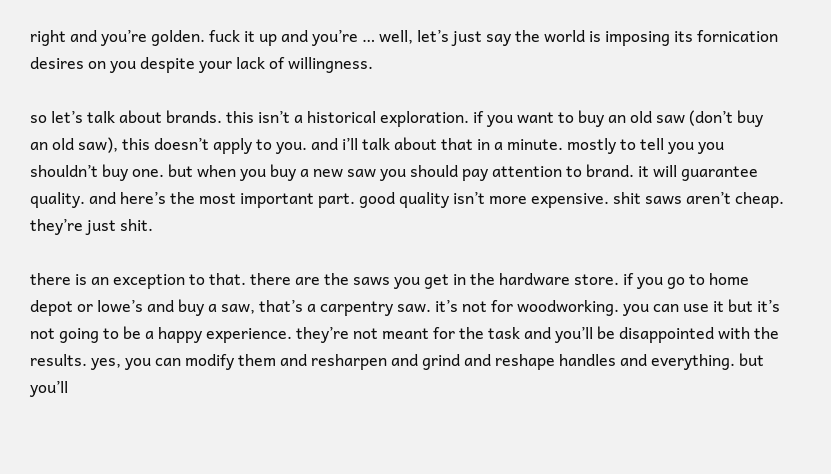right and you’re golden. fuck it up and you’re … well, let’s just say the world is imposing its fornication desires on you despite your lack of willingness.

so let’s talk about brands. this isn’t a historical exploration. if you want to buy an old saw (don’t buy an old saw), this doesn’t apply to you. and i’ll talk about that in a minute. mostly to tell you you shouldn’t buy one. but when you buy a new saw you should pay attention to brand. it will guarantee quality. and here’s the most important part. good quality isn’t more expensive. shit saws aren’t cheap. they’re just shit.

there is an exception to that. there are the saws you get in the hardware store. if you go to home depot or lowe’s and buy a saw, that’s a carpentry saw. it’s not for woodworking. you can use it but it’s not going to be a happy experience. they’re not meant for the task and you’ll be disappointed with the results. yes, you can modify them and resharpen and grind and reshape handles and everything. but you’ll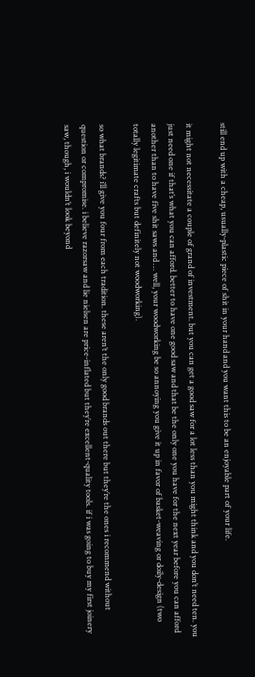still end up with a cheap, usually-plastic piece of shit in your hand and you want this to be an enjoyable part of your life.

it might not necessitate a couple of grand of investment. but you can get a good saw for a lot less than you might think and you don’t need ten. you just need one if that’s what you can afford. better to have one good saw and that be the only one you have for the next year before you can afford another than to have five shit saws and … well, your woodworking be so annoying you give it up in favor of basket-weaving or doily-design (two totally legitimate crafts but definitely not woodworking).

so what brands? i’ll give you four from each tradition. these aren’t the only good brands out there but they’re the ones i recommend without question or compromise. i believe razorsaw and lie nielsen are price-inflated but they’re excellent-quality tools. if i was going to buy my first joinery saw, though, i wouldn’t look beyond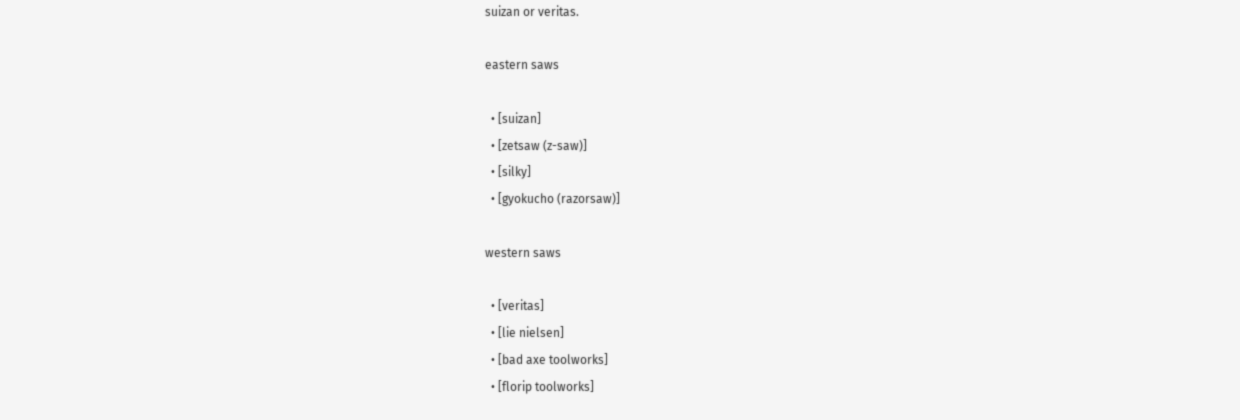suizan or veritas.

eastern saws

  • [suizan]
  • [zetsaw (z-saw)]
  • [silky]
  • [gyokucho (razorsaw)]

western saws

  • [veritas]
  • [lie nielsen]
  • [bad axe toolworks]
  • [florip toolworks]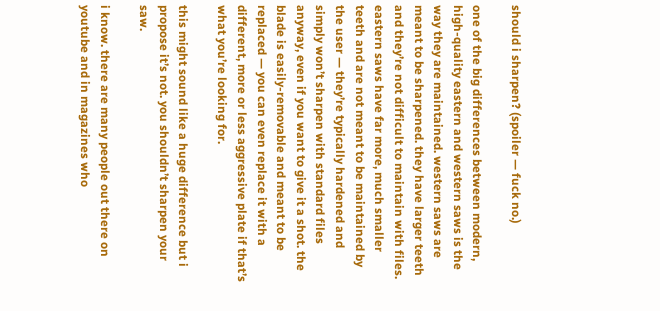should i sharpen? (spoiler — fuck no.)

one of the big differences between modern, high-quality eastern and western saws is the way they are maintained. western saws are meant to be sharpened. they have larger teeth and they’re not difficult to maintain with files. eastern saws have far more, much smaller teeth and are not meant to be maintained by the user — they’re typically hardened and simply won’t sharpen with standard files anyway, even if you want to give it a shot. the blade is easily-removable and meant to be replaced — you can even replace it with a different, more or less aggressive plate if that’s what you’re looking for.

this might sound like a huge difference but i propose it’s not. you shouldn’t sharpen your saw.

i know. there are many people out there on youtube and in magazines who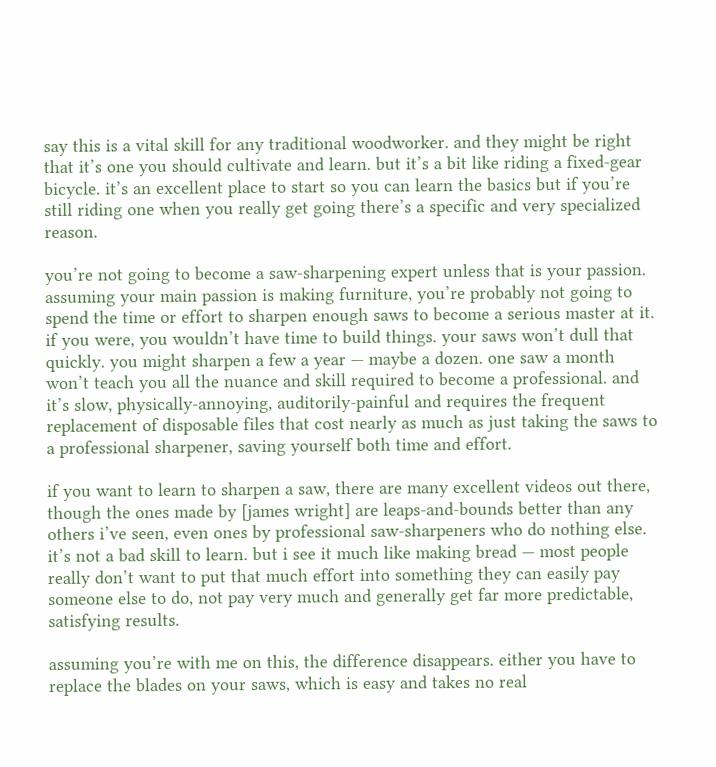say this is a vital skill for any traditional woodworker. and they might be right that it’s one you should cultivate and learn. but it’s a bit like riding a fixed-gear bicycle. it’s an excellent place to start so you can learn the basics but if you’re still riding one when you really get going there’s a specific and very specialized reason.

you’re not going to become a saw-sharpening expert unless that is your passion. assuming your main passion is making furniture, you’re probably not going to spend the time or effort to sharpen enough saws to become a serious master at it. if you were, you wouldn’t have time to build things. your saws won’t dull that quickly. you might sharpen a few a year — maybe a dozen. one saw a month won’t teach you all the nuance and skill required to become a professional. and it’s slow, physically-annoying, auditorily-painful and requires the frequent replacement of disposable files that cost nearly as much as just taking the saws to a professional sharpener, saving yourself both time and effort.

if you want to learn to sharpen a saw, there are many excellent videos out there, though the ones made by [james wright] are leaps-and-bounds better than any others i’ve seen, even ones by professional saw-sharpeners who do nothing else. it’s not a bad skill to learn. but i see it much like making bread — most people really don’t want to put that much effort into something they can easily pay someone else to do, not pay very much and generally get far more predictable, satisfying results.

assuming you’re with me on this, the difference disappears. either you have to replace the blades on your saws, which is easy and takes no real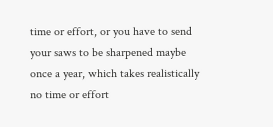time or effort, or you have to send your saws to be sharpened maybe once a year, which takes realistically no time or effort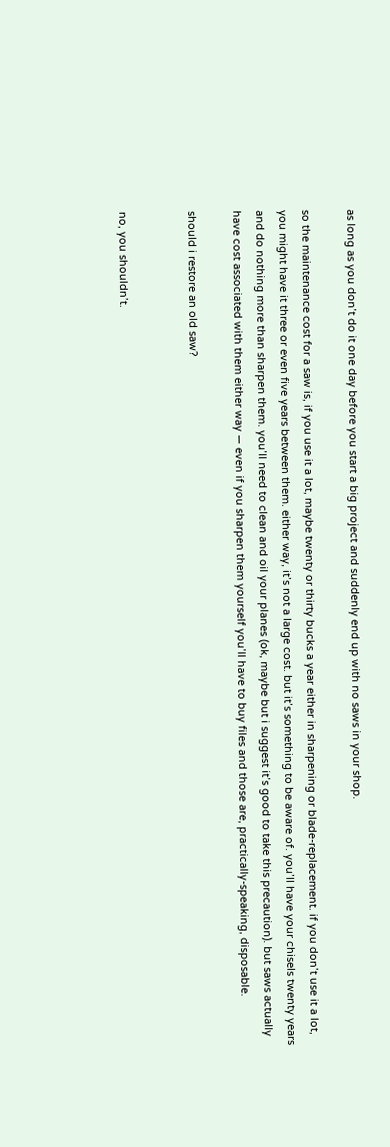as long as you don’t do it one day before you start a big project and suddenly end up with no saws in your shop.

so the maintenance cost for a saw is, if you use it a lot, maybe twenty or thirty bucks a year either in sharpening or blade-replacement. if you don’t use it a lot, you might have it three or even five years between them. either way, it’s not a large cost. but it’s something to be aware of. you’ll have your chisels twenty years and do nothing more than sharpen them. you’ll need to clean and oil your planes (ok, maybe but i suggest it’s good to take this precaution). but saws actually have cost associated with them either way — even if you sharpen them yourself you’ll have to buy files and those are, practically-speaking, disposable.

should i restore an old saw?


no, you shouldn’t.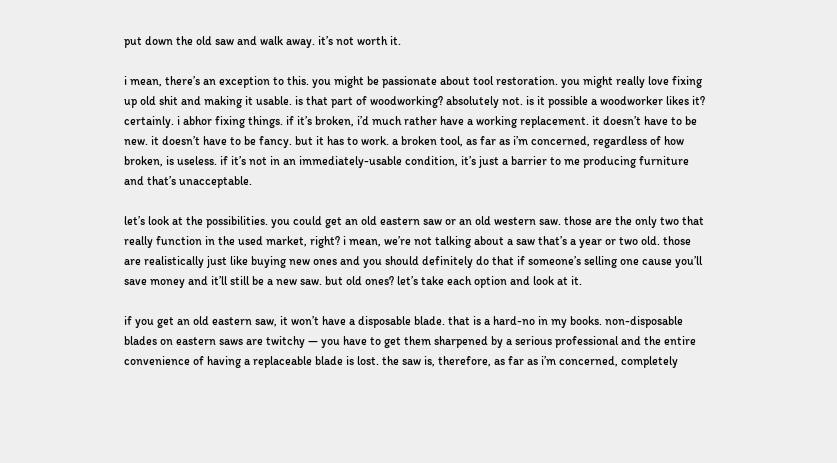put down the old saw and walk away. it’s not worth it.

i mean, there’s an exception to this. you might be passionate about tool restoration. you might really love fixing up old shit and making it usable. is that part of woodworking? absolutely not. is it possible a woodworker likes it? certainly. i abhor fixing things. if it’s broken, i’d much rather have a working replacement. it doesn’t have to be new. it doesn’t have to be fancy. but it has to work. a broken tool, as far as i’m concerned, regardless of how broken, is useless. if it’s not in an immediately-usable condition, it’s just a barrier to me producing furniture and that’s unacceptable.

let’s look at the possibilities. you could get an old eastern saw or an old western saw. those are the only two that really function in the used market, right? i mean, we’re not talking about a saw that’s a year or two old. those are realistically just like buying new ones and you should definitely do that if someone’s selling one cause you’ll save money and it’ll still be a new saw. but old ones? let’s take each option and look at it.

if you get an old eastern saw, it won’t have a disposable blade. that is a hard-no in my books. non-disposable blades on eastern saws are twitchy — you have to get them sharpened by a serious professional and the entire convenience of having a replaceable blade is lost. the saw is, therefore, as far as i’m concerned, completely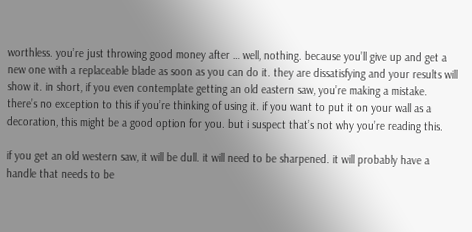worthless. you’re just throwing good money after … well, nothing. because you’ll give up and get a new one with a replaceable blade as soon as you can do it. they are dissatisfying and your results will show it. in short, if you even contemplate getting an old eastern saw, you’re making a mistake. there’s no exception to this if you’re thinking of using it. if you want to put it on your wall as a decoration, this might be a good option for you. but i suspect that’s not why you’re reading this.

if you get an old western saw, it will be dull. it will need to be sharpened. it will probably have a handle that needs to be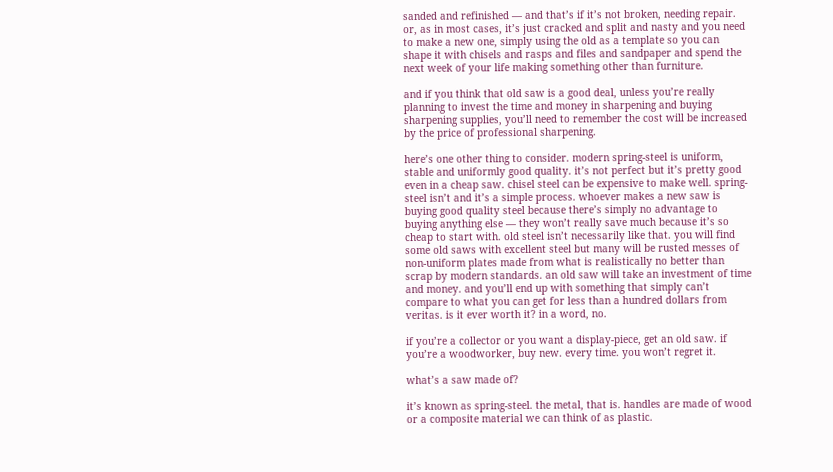sanded and refinished — and that’s if it’s not broken, needing repair. or, as in most cases, it’s just cracked and split and nasty and you need to make a new one, simply using the old as a template so you can shape it with chisels and rasps and files and sandpaper and spend the next week of your life making something other than furniture.

and if you think that old saw is a good deal, unless you’re really planning to invest the time and money in sharpening and buying sharpening supplies, you’ll need to remember the cost will be increased by the price of professional sharpening.

here’s one other thing to consider. modern spring-steel is uniform, stable and uniformly good quality. it’s not perfect but it’s pretty good even in a cheap saw. chisel steel can be expensive to make well. spring-steel isn’t and it’s a simple process. whoever makes a new saw is buying good quality steel because there’s simply no advantage to buying anything else — they won’t really save much because it’s so cheap to start with. old steel isn’t necessarily like that. you will find some old saws with excellent steel but many will be rusted messes of non-uniform plates made from what is realistically no better than scrap by modern standards. an old saw will take an investment of time and money. and you’ll end up with something that simply can’t compare to what you can get for less than a hundred dollars from veritas. is it ever worth it? in a word, no.

if you’re a collector or you want a display-piece, get an old saw. if you’re a woodworker, buy new. every time. you won’t regret it.

what’s a saw made of?

it’s known as spring-steel. the metal, that is. handles are made of wood or a composite material we can think of as plastic.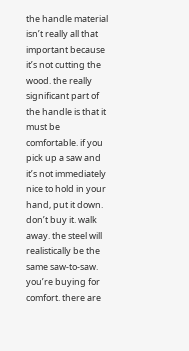the handle material isn’t really all that important because it’s not cutting the wood. the really significant part of the handle is that it must be comfortable. if you pick up a saw and it’s not immediately nice to hold in your hand, put it down. don’t buy it. walk away. the steel will realistically be the same saw-to-saw. you’re buying for comfort. there are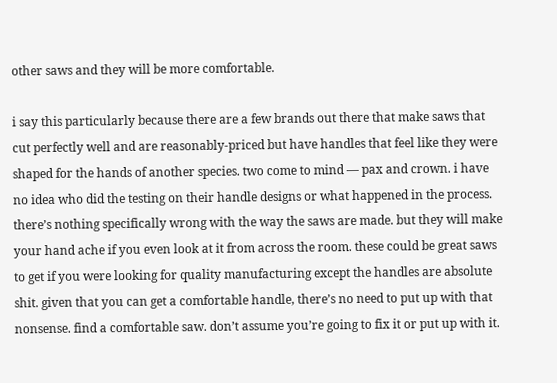other saws and they will be more comfortable.

i say this particularly because there are a few brands out there that make saws that cut perfectly well and are reasonably-priced but have handles that feel like they were shaped for the hands of another species. two come to mind — pax and crown. i have no idea who did the testing on their handle designs or what happened in the process. there’s nothing specifically wrong with the way the saws are made. but they will make your hand ache if you even look at it from across the room. these could be great saws to get if you were looking for quality manufacturing except the handles are absolute shit. given that you can get a comfortable handle, there’s no need to put up with that nonsense. find a comfortable saw. don’t assume you’re going to fix it or put up with it.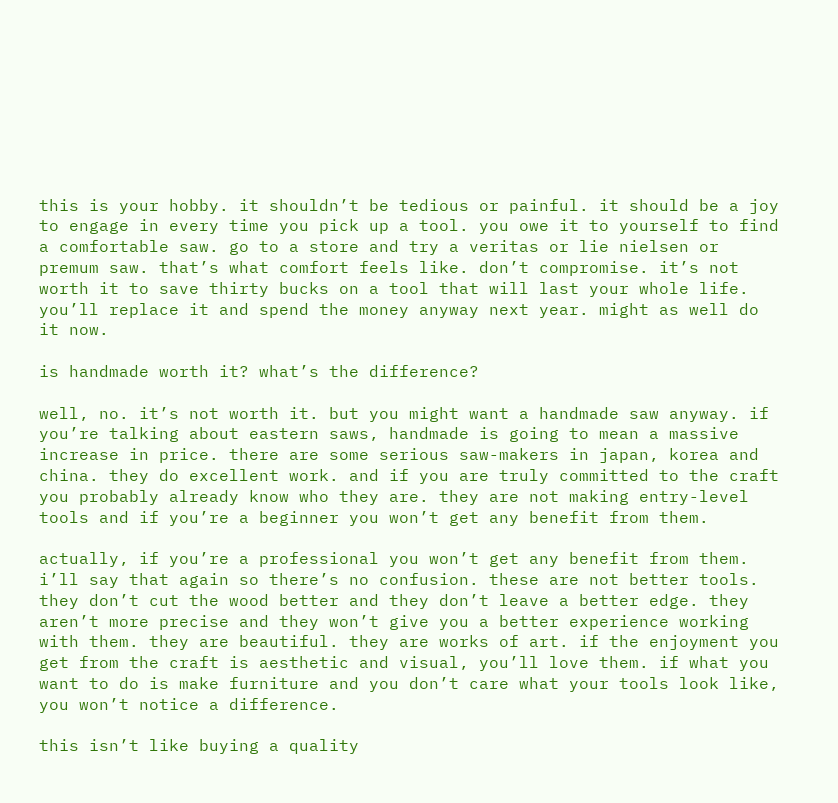this is your hobby. it shouldn’t be tedious or painful. it should be a joy to engage in every time you pick up a tool. you owe it to yourself to find a comfortable saw. go to a store and try a veritas or lie nielsen or premum saw. that’s what comfort feels like. don’t compromise. it’s not worth it to save thirty bucks on a tool that will last your whole life. you’ll replace it and spend the money anyway next year. might as well do it now.

is handmade worth it? what’s the difference?

well, no. it’s not worth it. but you might want a handmade saw anyway. if you’re talking about eastern saws, handmade is going to mean a massive increase in price. there are some serious saw-makers in japan, korea and china. they do excellent work. and if you are truly committed to the craft you probably already know who they are. they are not making entry-level tools and if you’re a beginner you won’t get any benefit from them.

actually, if you’re a professional you won’t get any benefit from them. i’ll say that again so there’s no confusion. these are not better tools. they don’t cut the wood better and they don’t leave a better edge. they aren’t more precise and they won’t give you a better experience working with them. they are beautiful. they are works of art. if the enjoyment you get from the craft is aesthetic and visual, you’ll love them. if what you want to do is make furniture and you don’t care what your tools look like, you won’t notice a difference.

this isn’t like buying a quality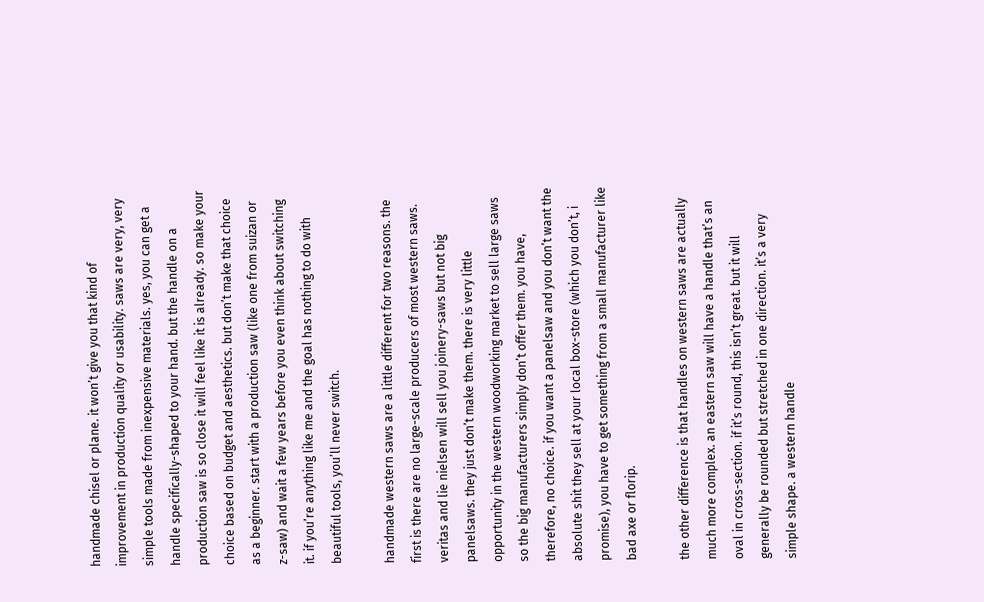handmade chisel or plane. it won’t give you that kind of improvement in production quality or usability. saws are very, very simple tools made from inexpensive materials. yes, you can get a handle specifically-shaped to your hand. but the handle on a production saw is so close it will feel like it is already. so make your choice based on budget and aesthetics. but don’t make that choice as a beginner. start with a production saw (like one from suizan or z-saw) and wait a few years before you even think about switching it. if you’re anything like me and the goal has nothing to do with beautiful tools, you’ll never switch.

handmade western saws are a little different for two reasons. the first is there are no large-scale producers of most western saws. veritas and lie nielsen will sell you joinery-saws but not big panelsaws. they just don’t make them. there is very little opportunity in the western woodworking market to sell large saws so the big manufacturers simply don’t offer them. you have, therefore, no choice. if you want a panelsaw and you don’t want the absolute shit they sell at your local box-store (which you don’t, i promise), you have to get something from a small manufacturer like bad axe or florip.

the other difference is that handles on western saws are actually much more complex. an eastern saw will have a handle that’s an oval in cross-section. if it’s round, this isn’t great. but it will generally be rounded but stretched in one direction. it’s a very simple shape. a western handle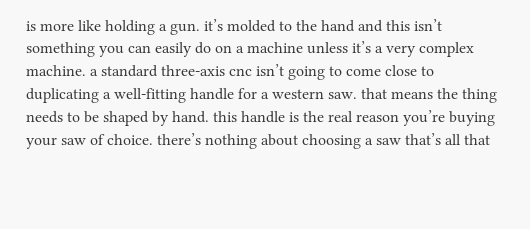is more like holding a gun. it’s molded to the hand and this isn’t something you can easily do on a machine unless it’s a very complex machine. a standard three-axis cnc isn’t going to come close to duplicating a well-fitting handle for a western saw. that means the thing needs to be shaped by hand. this handle is the real reason you’re buying your saw of choice. there’s nothing about choosing a saw that’s all that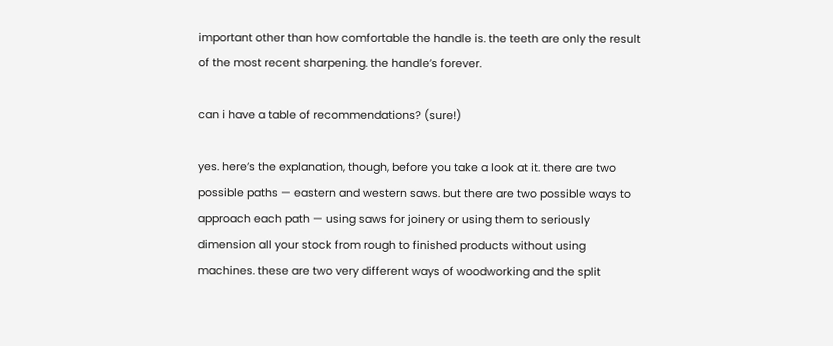important other than how comfortable the handle is. the teeth are only the result of the most recent sharpening. the handle’s forever.

can i have a table of recommendations? (sure!)

yes. here’s the explanation, though, before you take a look at it. there are two possible paths — eastern and western saws. but there are two possible ways to approach each path — using saws for joinery or using them to seriously dimension all your stock from rough to finished products without using machines. these are two very different ways of woodworking and the split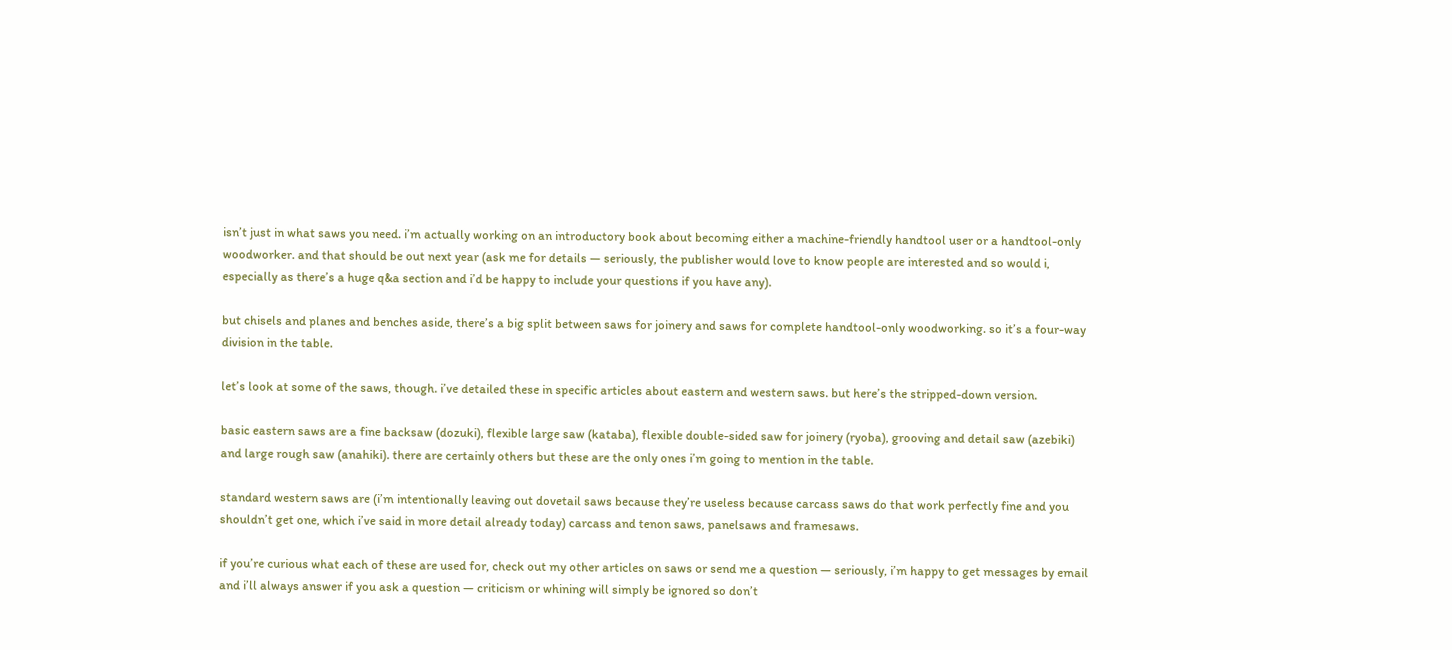isn’t just in what saws you need. i’m actually working on an introductory book about becoming either a machine-friendly handtool user or a handtool-only woodworker. and that should be out next year (ask me for details — seriously, the publisher would love to know people are interested and so would i, especially as there’s a huge q&a section and i’d be happy to include your questions if you have any).

but chisels and planes and benches aside, there’s a big split between saws for joinery and saws for complete handtool-only woodworking. so it’s a four-way division in the table.

let’s look at some of the saws, though. i’ve detailed these in specific articles about eastern and western saws. but here’s the stripped-down version.

basic eastern saws are a fine backsaw (dozuki), flexible large saw (kataba), flexible double-sided saw for joinery (ryoba), grooving and detail saw (azebiki) and large rough saw (anahiki). there are certainly others but these are the only ones i’m going to mention in the table.

standard western saws are (i’m intentionally leaving out dovetail saws because they’re useless because carcass saws do that work perfectly fine and you shouldn’t get one, which i’ve said in more detail already today) carcass and tenon saws, panelsaws and framesaws.

if you’re curious what each of these are used for, check out my other articles on saws or send me a question — seriously, i’m happy to get messages by email and i’ll always answer if you ask a question — criticism or whining will simply be ignored so don’t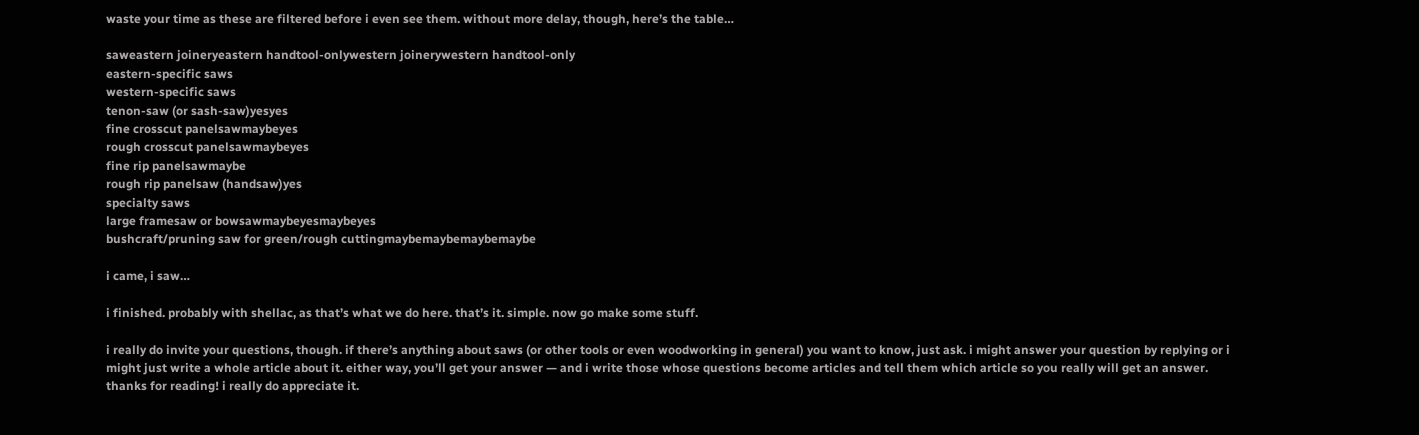waste your time as these are filtered before i even see them. without more delay, though, here’s the table…

saweastern joineryeastern handtool-onlywestern joinerywestern handtool-only
eastern-specific saws
western-specific saws
tenon-saw (or sash-saw)yesyes
fine crosscut panelsawmaybeyes
rough crosscut panelsawmaybeyes
fine rip panelsawmaybe
rough rip panelsaw (handsaw)yes
specialty saws
large framesaw or bowsawmaybeyesmaybeyes
bushcraft/pruning saw for green/rough cuttingmaybemaybemaybemaybe

i came, i saw…

i finished. probably with shellac, as that’s what we do here. that’s it. simple. now go make some stuff.

i really do invite your questions, though. if there’s anything about saws (or other tools or even woodworking in general) you want to know, just ask. i might answer your question by replying or i might just write a whole article about it. either way, you’ll get your answer — and i write those whose questions become articles and tell them which article so you really will get an answer. thanks for reading! i really do appreciate it.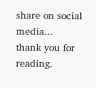share on social media...
thank you for reading.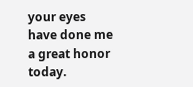your eyes have done me a great honor today.